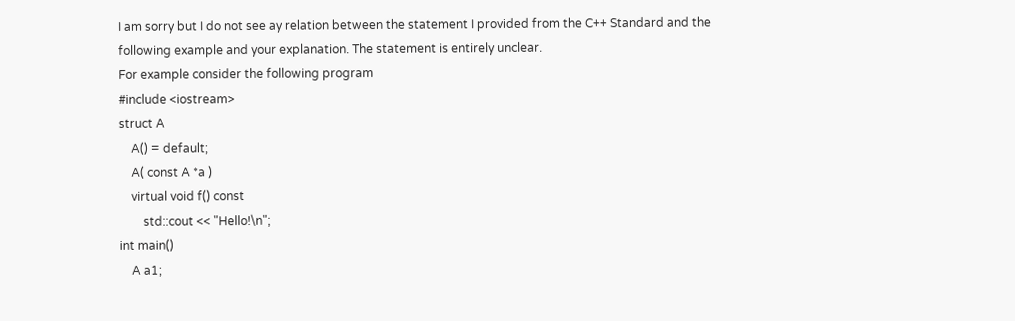I am sorry but I do not see ay relation between the statement I provided from the C++ Standard and the following example and your explanation. The statement is entirely unclear.
For example consider the following program
#include <iostream>
struct A
    A() = default;
    A( const A *a )
    virtual void f() const
        std::cout << "Hello!\n";
int main()
    A a1;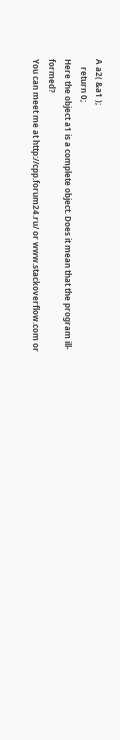A a2( &a1 );
    return 0;
Here the object a1 is a complete object. Does it mean that the program ill-formed?
You can meet me at http://cpp.forum24.ru/ or www.stackoverflow.com or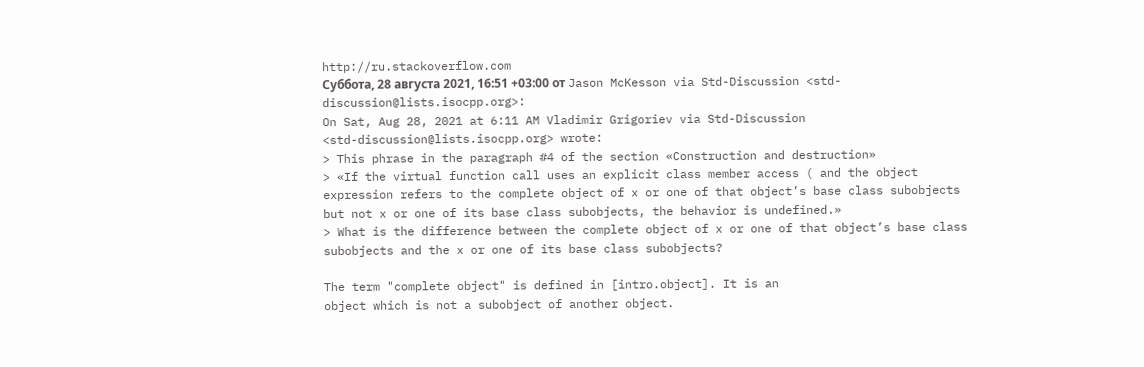http://ru.stackoverflow.com
Суббота, 28 августа 2021, 16:51 +03:00 от Jason McKesson via Std-Discussion <std-discussion@lists.isocpp.org>:
On Sat, Aug 28, 2021 at 6:11 AM Vladimir Grigoriev via Std-Discussion
<std-discussion@lists.isocpp.org> wrote:
> This phrase in the paragraph #4 of the section «Construction and destruction»
> «If the virtual function call uses an explicit class member access ( and the object expression refers to the complete object of x or one of that object’s base class subobjects but not x or one of its base class subobjects, the behavior is undefined.»
> What is the difference between the complete object of x or one of that object’s base class subobjects and the x or one of its base class subobjects?

The term "complete object" is defined in [intro.object]. It is an
object which is not a subobject of another object.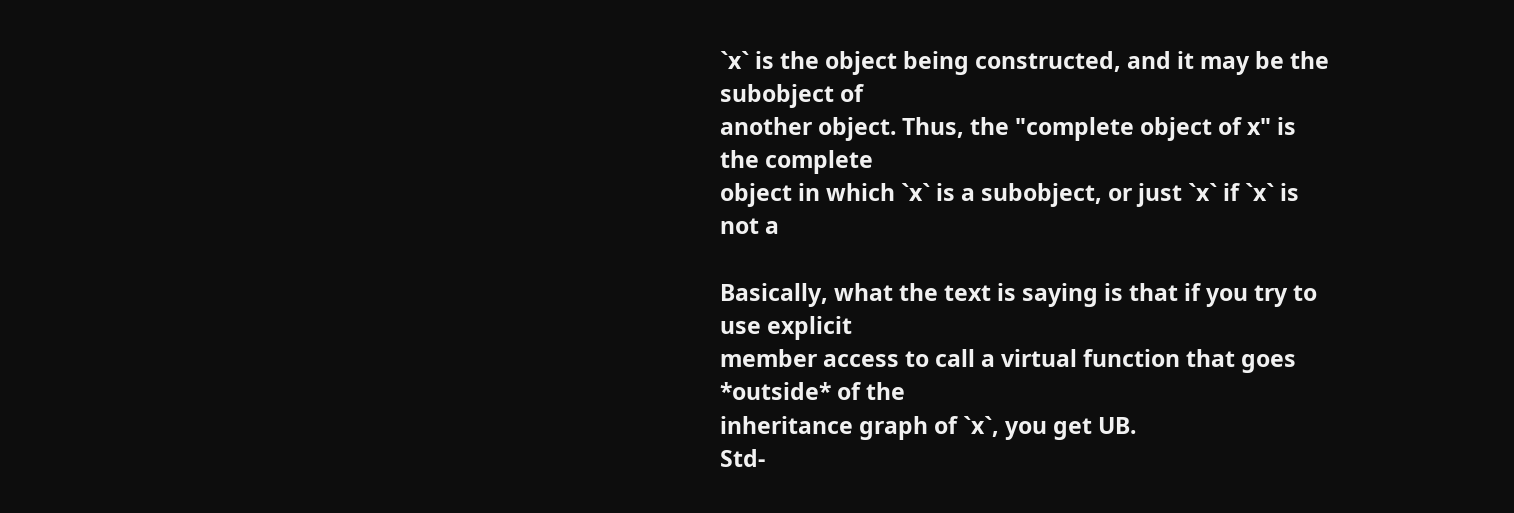`x` is the object being constructed, and it may be the subobject of
another object. Thus, the "complete object of x" is the complete
object in which `x` is a subobject, or just `x` if `x` is not a

Basically, what the text is saying is that if you try to use explicit
member access to call a virtual function that goes *outside* of the
inheritance graph of `x`, you get UB.
Std-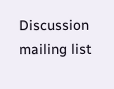Discussion mailing list